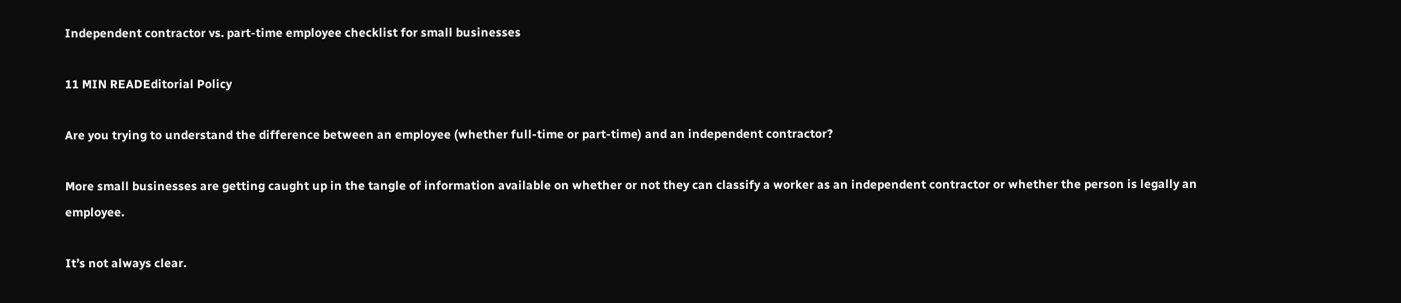Independent contractor vs. part-time employee checklist for small businesses

11 MIN READEditorial Policy

Are you trying to understand the difference between an employee (whether full-time or part-time) and an independent contractor?

More small businesses are getting caught up in the tangle of information available on whether or not they can classify a worker as an independent contractor or whether the person is legally an employee.

It’s not always clear.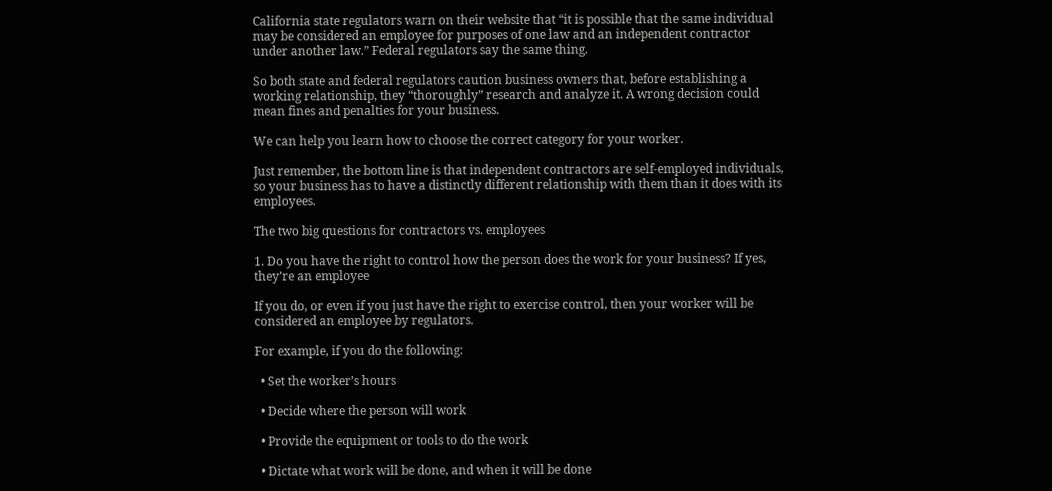California state regulators warn on their website that “it is possible that the same individual may be considered an employee for purposes of one law and an independent contractor under another law.” Federal regulators say the same thing.

So both state and federal regulators caution business owners that, before establishing a working relationship, they “thoroughly” research and analyze it. A wrong decision could mean fines and penalties for your business.

We can help you learn how to choose the correct category for your worker.

Just remember, the bottom line is that independent contractors are self-employed individuals, so your business has to have a distinctly different relationship with them than it does with its employees.

The two big questions for contractors vs. employees

1. Do you have the right to control how the person does the work for your business? If yes, they’re an employee

If you do, or even if you just have the right to exercise control, then your worker will be considered an employee by regulators.

For example, if you do the following:

  • Set the worker’s hours

  • Decide where the person will work

  • Provide the equipment or tools to do the work

  • Dictate what work will be done, and when it will be done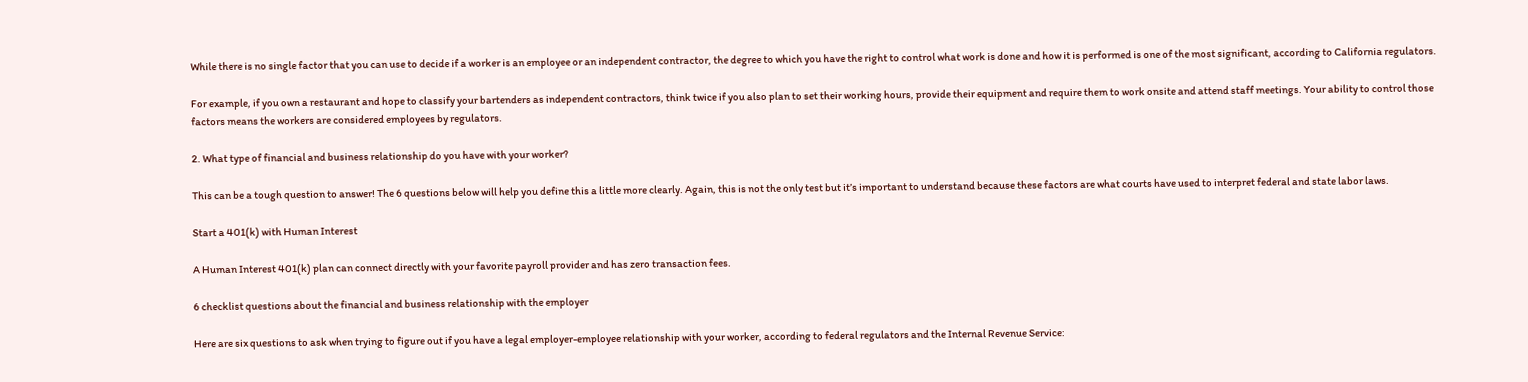While there is no single factor that you can use to decide if a worker is an employee or an independent contractor, the degree to which you have the right to control what work is done and how it is performed is one of the most significant, according to California regulators.

For example, if you own a restaurant and hope to classify your bartenders as independent contractors, think twice if you also plan to set their working hours, provide their equipment and require them to work onsite and attend staff meetings. Your ability to control those factors means the workers are considered employees by regulators.

2. What type of financial and business relationship do you have with your worker?

This can be a tough question to answer! The 6 questions below will help you define this a little more clearly. Again, this is not the only test but it’s important to understand because these factors are what courts have used to interpret federal and state labor laws.

Start a 401(k) with Human Interest

A Human Interest 401(k) plan can connect directly with your favorite payroll provider and has zero transaction fees.

6 checklist questions about the financial and business relationship with the employer

Here are six questions to ask when trying to figure out if you have a legal employer-employee relationship with your worker, according to federal regulators and the Internal Revenue Service: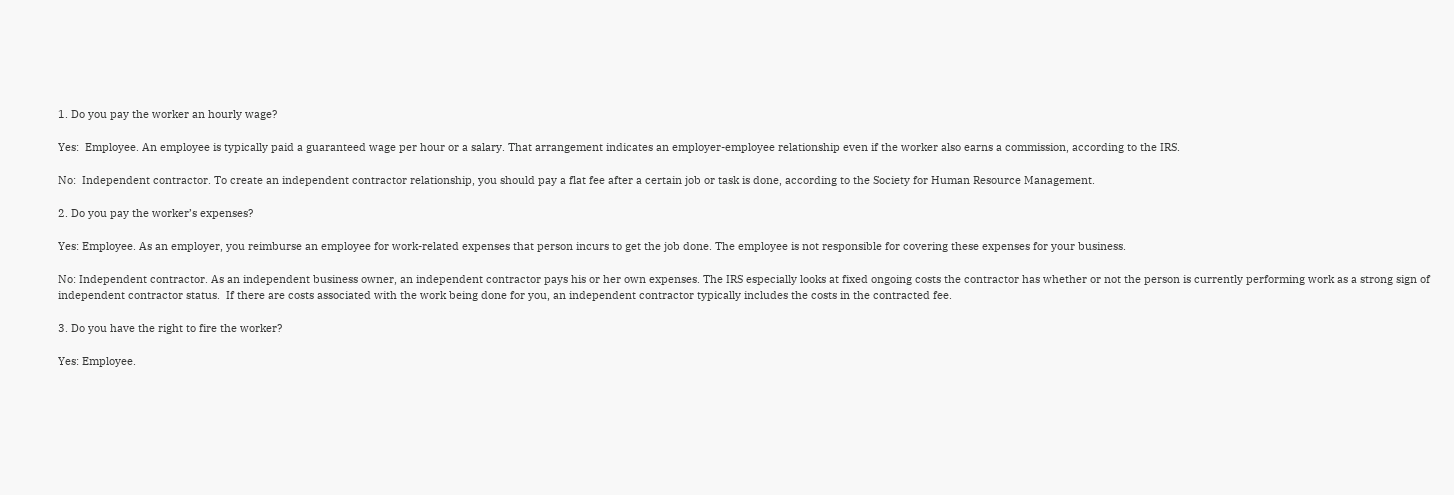1. Do you pay the worker an hourly wage?

Yes:  Employee. An employee is typically paid a guaranteed wage per hour or a salary. That arrangement indicates an employer-employee relationship even if the worker also earns a commission, according to the IRS.

No:  Independent contractor. To create an independent contractor relationship, you should pay a flat fee after a certain job or task is done, according to the Society for Human Resource Management.

2. Do you pay the worker’s expenses?

Yes: Employee. As an employer, you reimburse an employee for work-related expenses that person incurs to get the job done. The employee is not responsible for covering these expenses for your business.

No: Independent contractor. As an independent business owner, an independent contractor pays his or her own expenses. The IRS especially looks at fixed ongoing costs the contractor has whether or not the person is currently performing work as a strong sign of independent contractor status.  If there are costs associated with the work being done for you, an independent contractor typically includes the costs in the contracted fee.

3. Do you have the right to fire the worker?

Yes: Employee.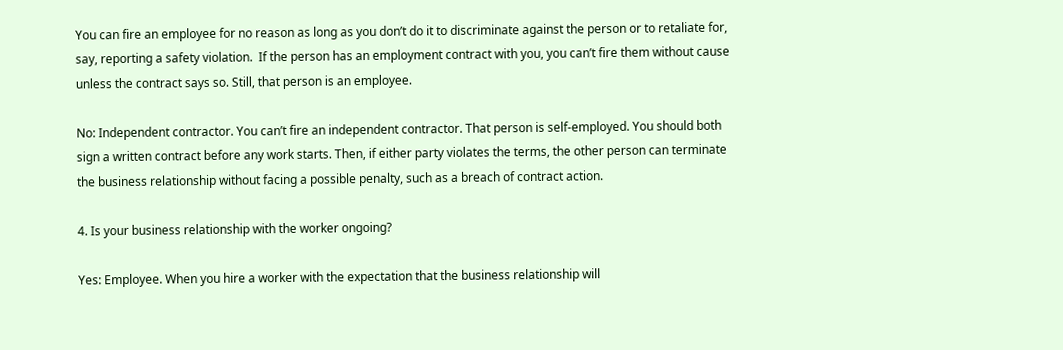You can fire an employee for no reason as long as you don’t do it to discriminate against the person or to retaliate for, say, reporting a safety violation.  If the person has an employment contract with you, you can’t fire them without cause unless the contract says so. Still, that person is an employee.

No: Independent contractor. You can’t fire an independent contractor. That person is self-employed. You should both sign a written contract before any work starts. Then, if either party violates the terms, the other person can terminate the business relationship without facing a possible penalty, such as a breach of contract action.

4. Is your business relationship with the worker ongoing?

Yes: Employee. When you hire a worker with the expectation that the business relationship will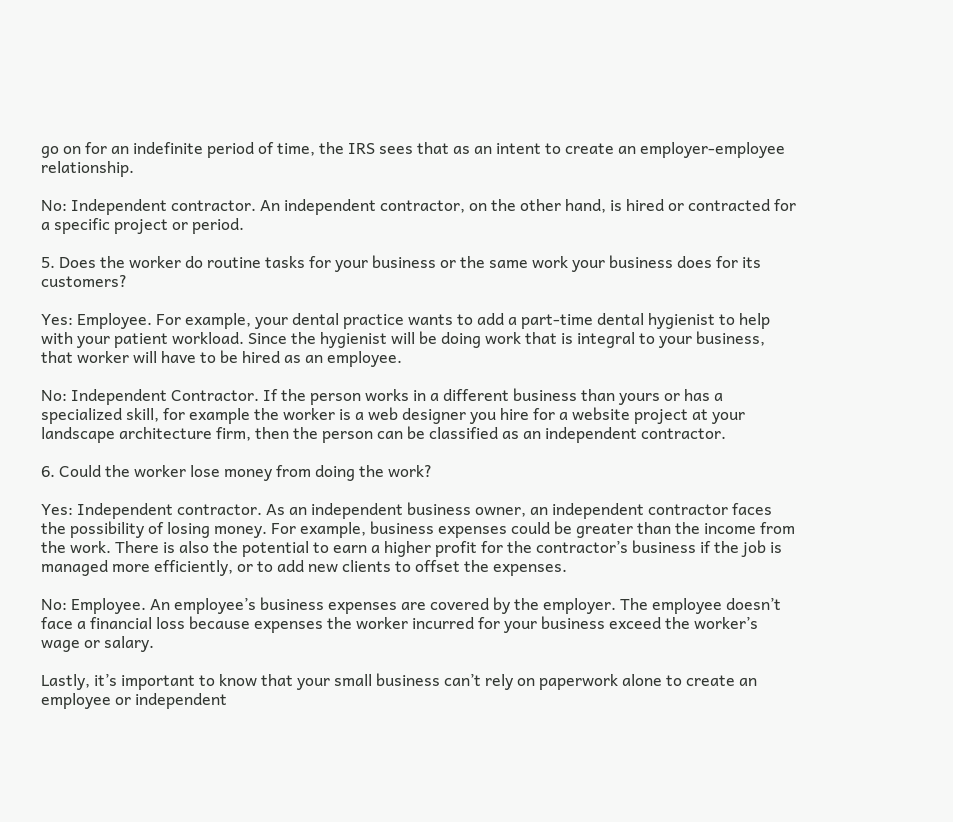go on for an indefinite period of time, the IRS sees that as an intent to create an employer-employee relationship.

No: Independent contractor. An independent contractor, on the other hand, is hired or contracted for a specific project or period.

5. Does the worker do routine tasks for your business or the same work your business does for its customers?

Yes: Employee. For example, your dental practice wants to add a part-time dental hygienist to help with your patient workload. Since the hygienist will be doing work that is integral to your business, that worker will have to be hired as an employee.

No: Independent Contractor. If the person works in a different business than yours or has a specialized skill, for example the worker is a web designer you hire for a website project at your landscape architecture firm, then the person can be classified as an independent contractor.

6. Could the worker lose money from doing the work?

Yes: Independent contractor. As an independent business owner, an independent contractor faces the possibility of losing money. For example, business expenses could be greater than the income from the work. There is also the potential to earn a higher profit for the contractor’s business if the job is managed more efficiently, or to add new clients to offset the expenses.

No: Employee. An employee’s business expenses are covered by the employer. The employee doesn’t face a financial loss because expenses the worker incurred for your business exceed the worker’s wage or salary.

Lastly, it’s important to know that your small business can’t rely on paperwork alone to create an employee or independent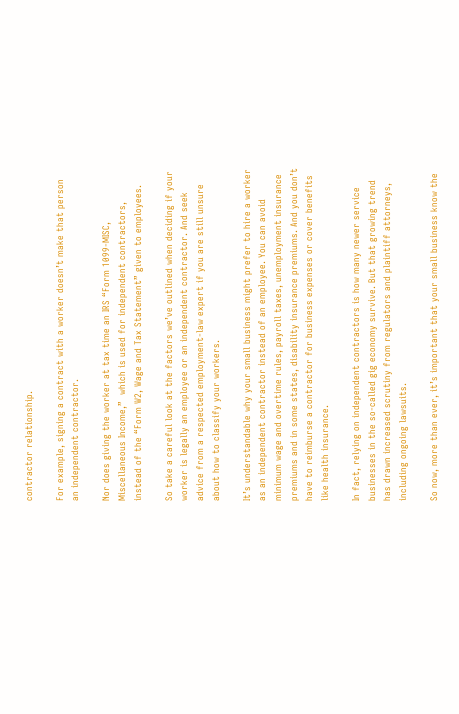contractor relationship.

For example, signing a contract with a worker doesn’t make that person an independent contractor.

Nor does giving the worker at tax time an IRS “Form 1099-MISC, Miscellaneous Income,”  which is used for independent contractors, instead of the “Form W2, Wage and Tax Statement” given to employees.

So take a careful look at the factors we’ve outlined when deciding if your worker is legally an employee or an independent contractor. And seek advice from a respected employment-law expert if you are still unsure about how to classify your workers.

It’s understandable why your small business might prefer to hire a worker as an independent contractor instead of an employee. You can avoid minimum wage and overtime rules, payroll taxes, unemployment insurance premiums and in some states, disability insurance premiums. And you don’t have to reimburse a contractor for business expenses or cover benefits like health insurance.

In fact, relying on independent contractors is how many newer service businesses in the so-called gig economy survive. But that growing trend has drawn increased scrutiny from regulators and plaintiff attorneys, including ongoing lawsuits.

So now, more than ever, it’s important that your small business know the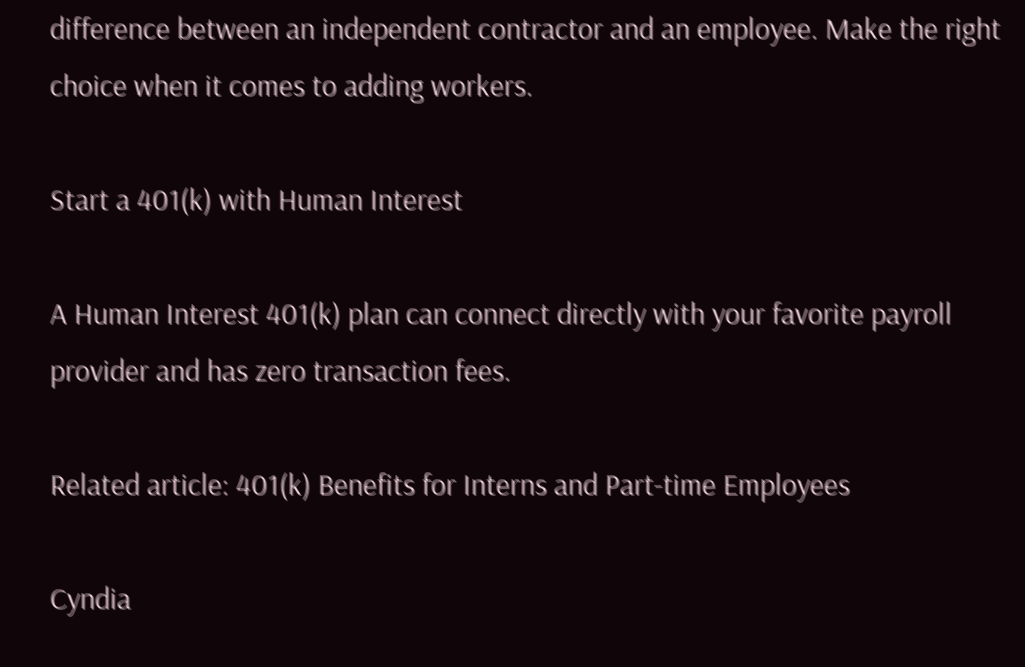difference between an independent contractor and an employee. Make the right choice when it comes to adding workers.

Start a 401(k) with Human Interest

A Human Interest 401(k) plan can connect directly with your favorite payroll provider and has zero transaction fees.

Related article: 401(k) Benefits for Interns and Part-time Employees

Cyndia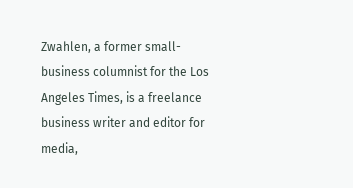Zwahlen, a former small-business columnist for the Los Angeles Times, is a freelance business writer and editor for media,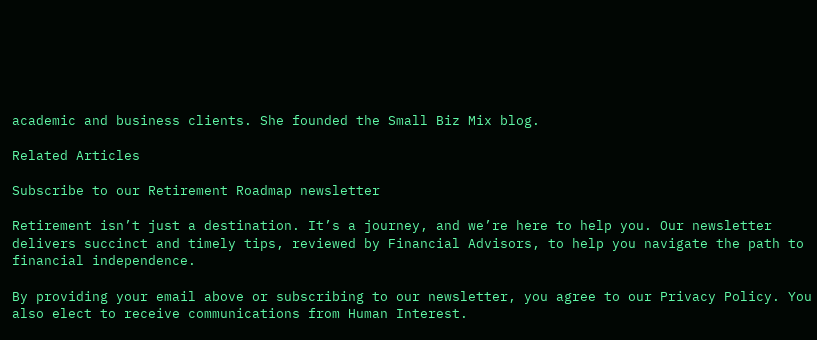academic and business clients. She founded the Small Biz Mix blog.

Related Articles

Subscribe to our Retirement Roadmap newsletter

Retirement isn’t just a destination. It’s a journey, and we’re here to help you. Our newsletter delivers succinct and timely tips, reviewed by Financial Advisors, to help you navigate the path to financial independence.

By providing your email above or subscribing to our newsletter, you agree to our Privacy Policy. You also elect to receive communications from Human Interest.